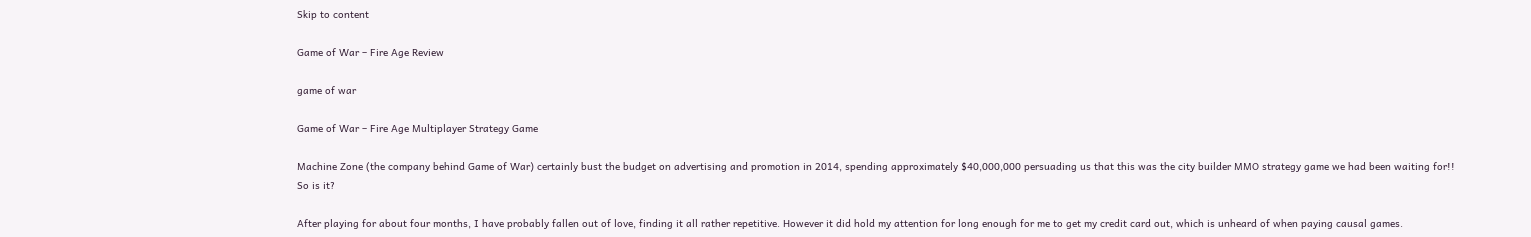Skip to content

Game of War – Fire Age Review

game of war

Game of War – Fire Age Multiplayer Strategy Game

Machine Zone (the company behind Game of War) certainly bust the budget on advertising and promotion in 2014, spending approximately $40,000,000 persuading us that this was the city builder MMO strategy game we had been waiting for!!
So is it?

After playing for about four months, I have probably fallen out of love, finding it all rather repetitive. However it did hold my attention for long enough for me to get my credit card out, which is unheard of when paying causal games.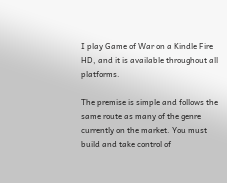I play Game of War on a Kindle Fire HD, and it is available throughout all platforms.

The premise is simple and follows the same route as many of the genre currently on the market. You must build and take control of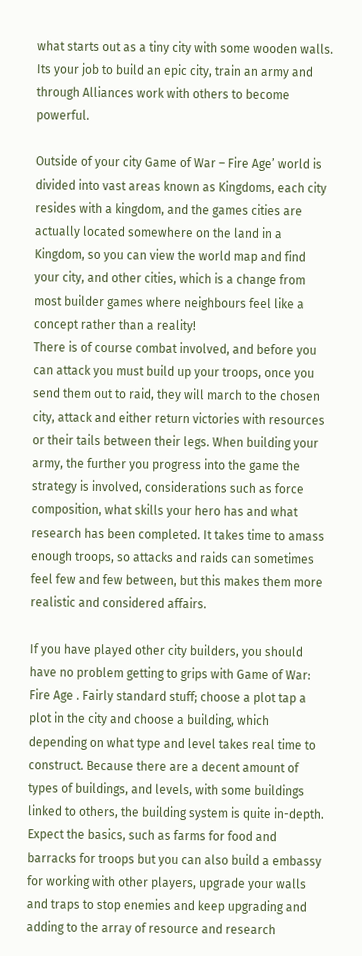what starts out as a tiny city with some wooden walls. Its your job to build an epic city, train an army and through Alliances work with others to become powerful.

Outside of your city Game of War – Fire Age’ world is divided into vast areas known as Kingdoms, each city resides with a kingdom, and the games cities are actually located somewhere on the land in a Kingdom, so you can view the world map and find your city, and other cities, which is a change from most builder games where neighbours feel like a concept rather than a reality!
There is of course combat involved, and before you can attack you must build up your troops, once you send them out to raid, they will march to the chosen city, attack and either return victories with resources or their tails between their legs. When building your army, the further you progress into the game the strategy is involved, considerations such as force composition, what skills your hero has and what research has been completed. It takes time to amass enough troops, so attacks and raids can sometimes feel few and few between, but this makes them more realistic and considered affairs.

If you have played other city builders, you should have no problem getting to grips with Game of War: Fire Age . Fairly standard stuff; choose a plot tap a plot in the city and choose a building, which depending on what type and level takes real time to construct. Because there are a decent amount of types of buildings, and levels, with some buildings linked to others, the building system is quite in-depth. Expect the basics, such as farms for food and barracks for troops but you can also build a embassy for working with other players, upgrade your walls and traps to stop enemies and keep upgrading and adding to the array of resource and research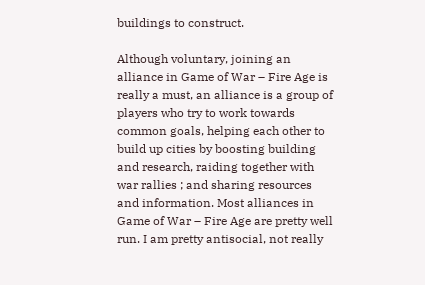buildings to construct.

Although voluntary, joining an alliance in Game of War – Fire Age is really a must, an alliance is a group of players who try to work towards common goals, helping each other to build up cities by boosting building and research, raiding together with war rallies ; and sharing resources and information. Most alliances in Game of War – Fire Age are pretty well run. I am pretty antisocial, not really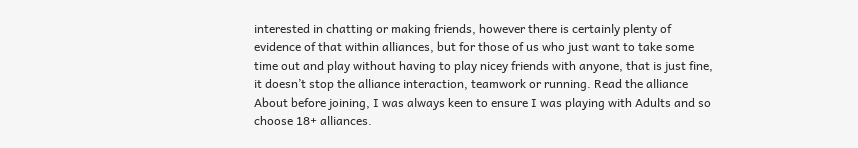interested in chatting or making friends, however there is certainly plenty of evidence of that within alliances, but for those of us who just want to take some time out and play without having to play nicey friends with anyone, that is just fine, it doesn’t stop the alliance interaction, teamwork or running. Read the alliance About before joining, I was always keen to ensure I was playing with Adults and so choose 18+ alliances.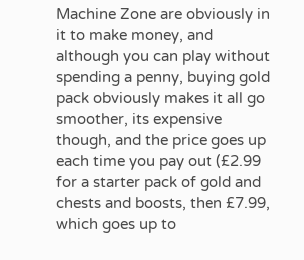Machine Zone are obviously in it to make money, and although you can play without spending a penny, buying gold pack obviously makes it all go smoother, its expensive though, and the price goes up each time you pay out (£2.99 for a starter pack of gold and chests and boosts, then £7.99, which goes up to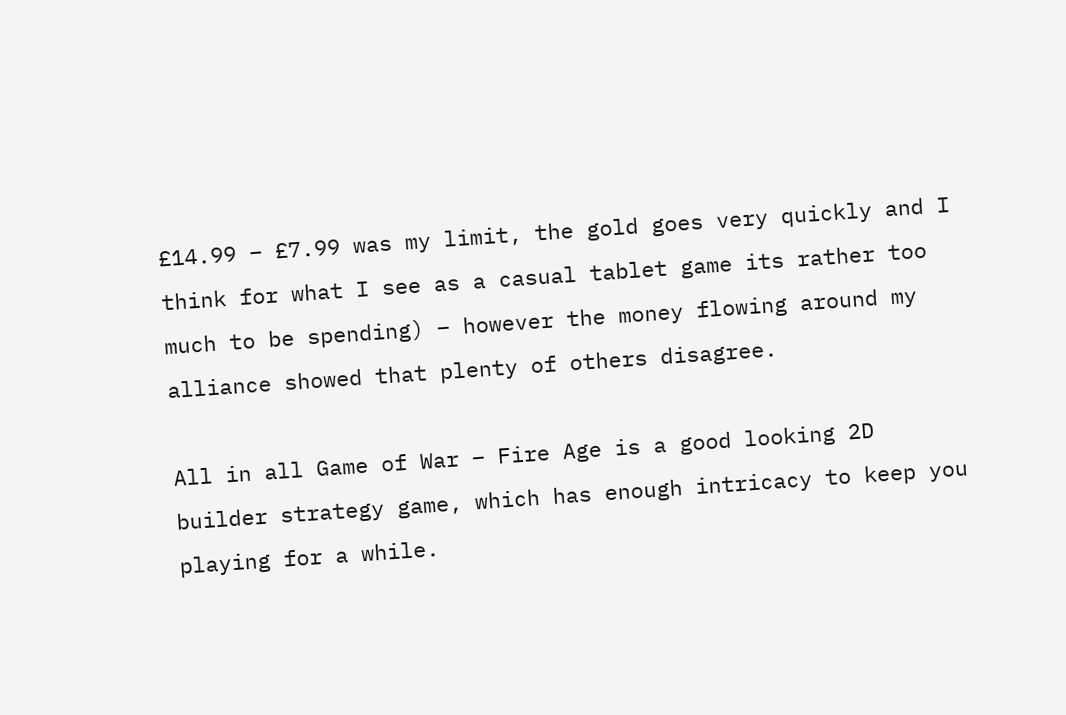£14.99 – £7.99 was my limit, the gold goes very quickly and I think for what I see as a casual tablet game its rather too much to be spending) – however the money flowing around my alliance showed that plenty of others disagree.

All in all Game of War – Fire Age is a good looking 2D builder strategy game, which has enough intricacy to keep you playing for a while.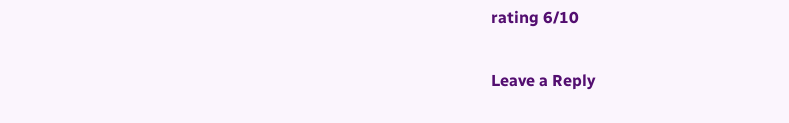rating 6/10

Leave a Reply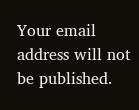Your email address will not be published.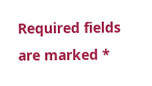Required fields are marked *